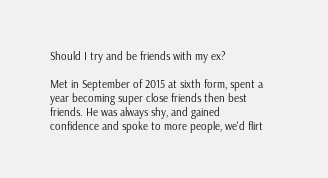Should I try and be friends with my ex?

Met in September of 2015 at sixth form, spent a year becoming super close friends then best friends. He was always shy, and gained confidence and spoke to more people, we'd flirt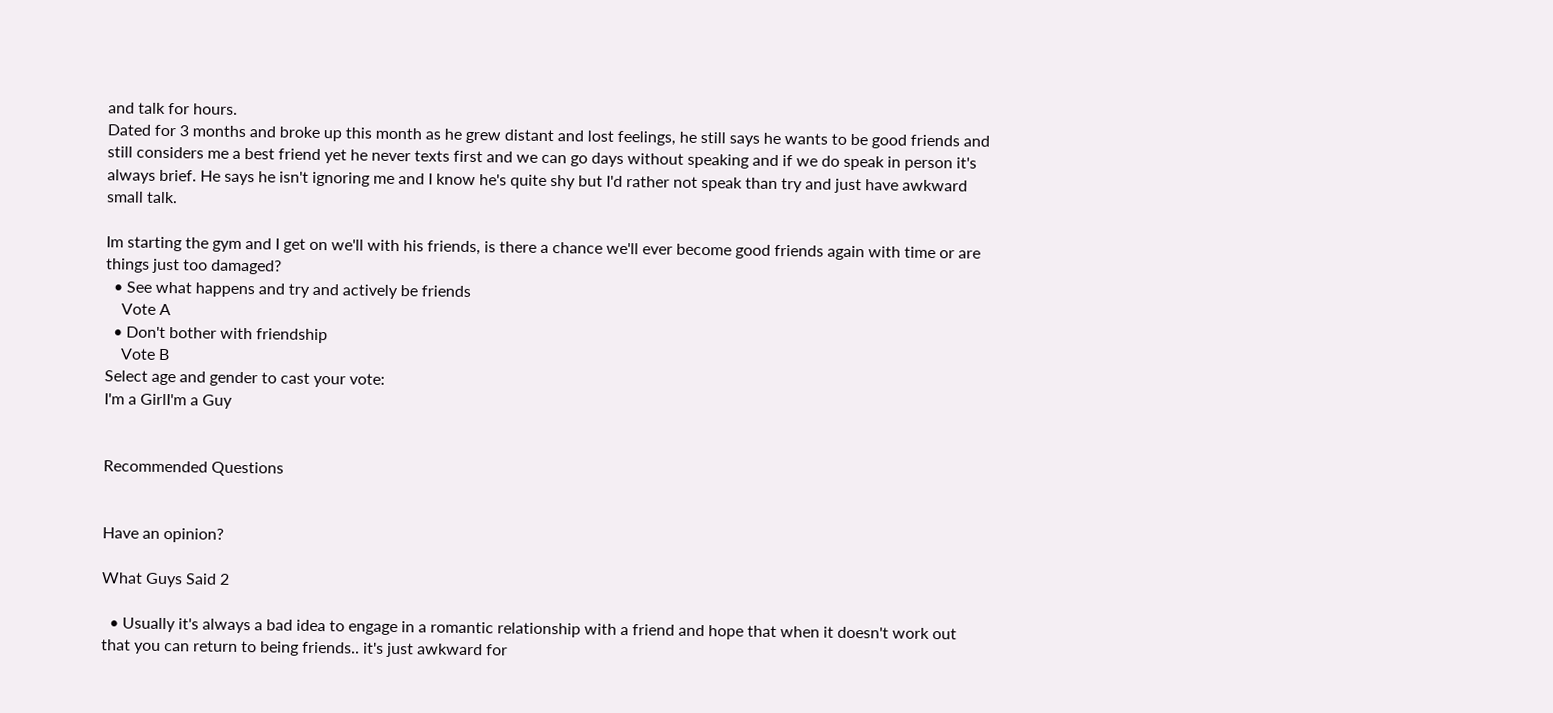and talk for hours.
Dated for 3 months and broke up this month as he grew distant and lost feelings, he still says he wants to be good friends and still considers me a best friend yet he never texts first and we can go days without speaking and if we do speak in person it's always brief. He says he isn't ignoring me and I know he's quite shy but I'd rather not speak than try and just have awkward small talk.

Im starting the gym and I get on we'll with his friends, is there a chance we'll ever become good friends again with time or are things just too damaged?
  • See what happens and try and actively be friends
    Vote A
  • Don't bother with friendship
    Vote B
Select age and gender to cast your vote:
I'm a GirlI'm a Guy


Recommended Questions


Have an opinion?

What Guys Said 2

  • Usually it's always a bad idea to engage in a romantic relationship with a friend and hope that when it doesn't work out that you can return to being friends.. it's just awkward for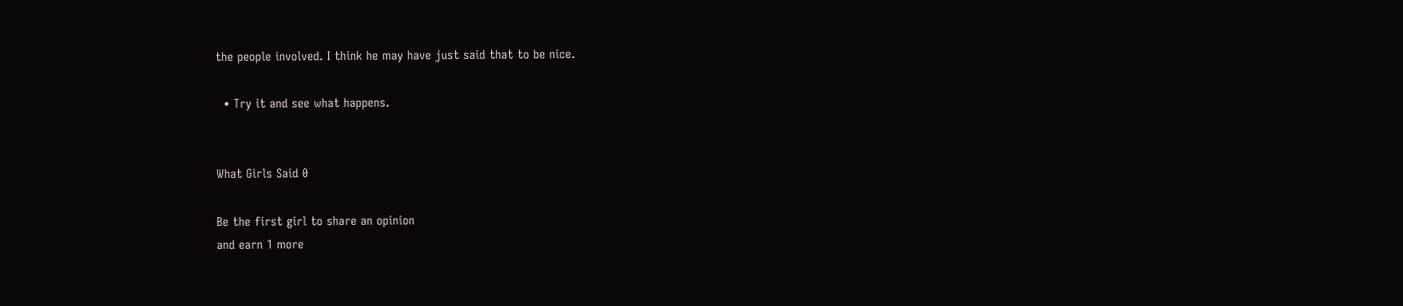the people involved. I think he may have just said that to be nice.

  • Try it and see what happens.


What Girls Said 0

Be the first girl to share an opinion
and earn 1 more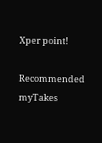Xper point!

Recommended myTakes